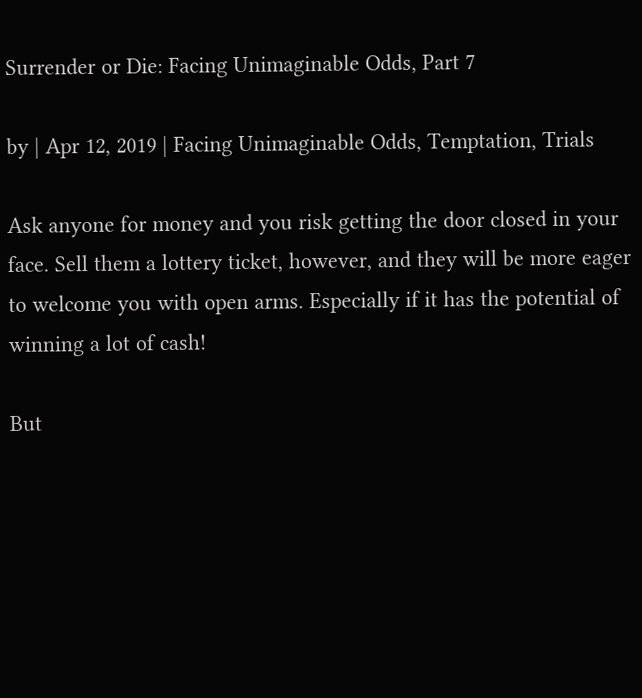Surrender or Die: Facing Unimaginable Odds, Part 7

by | Apr 12, 2019 | Facing Unimaginable Odds, Temptation, Trials

Ask anyone for money and you risk getting the door closed in your face. Sell them a lottery ticket, however, and they will be more eager to welcome you with open arms. Especially if it has the potential of winning a lot of cash!

But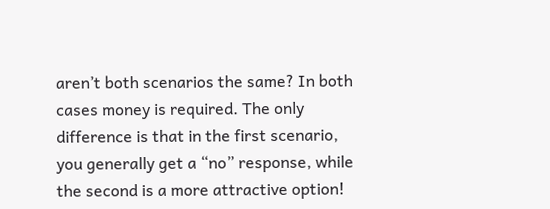aren’t both scenarios the same? In both cases money is required. The only difference is that in the first scenario, you generally get a “no” response, while the second is a more attractive option!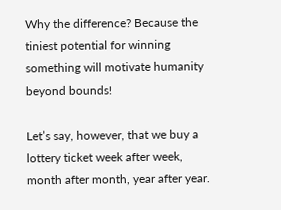Why the difference? Because the tiniest potential for winning something will motivate humanity beyond bounds!

Let’s say, however, that we buy a lottery ticket week after week, month after month, year after year.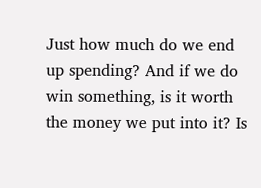Just how much do we end up spending? And if we do win something, is it worth the money we put into it? Is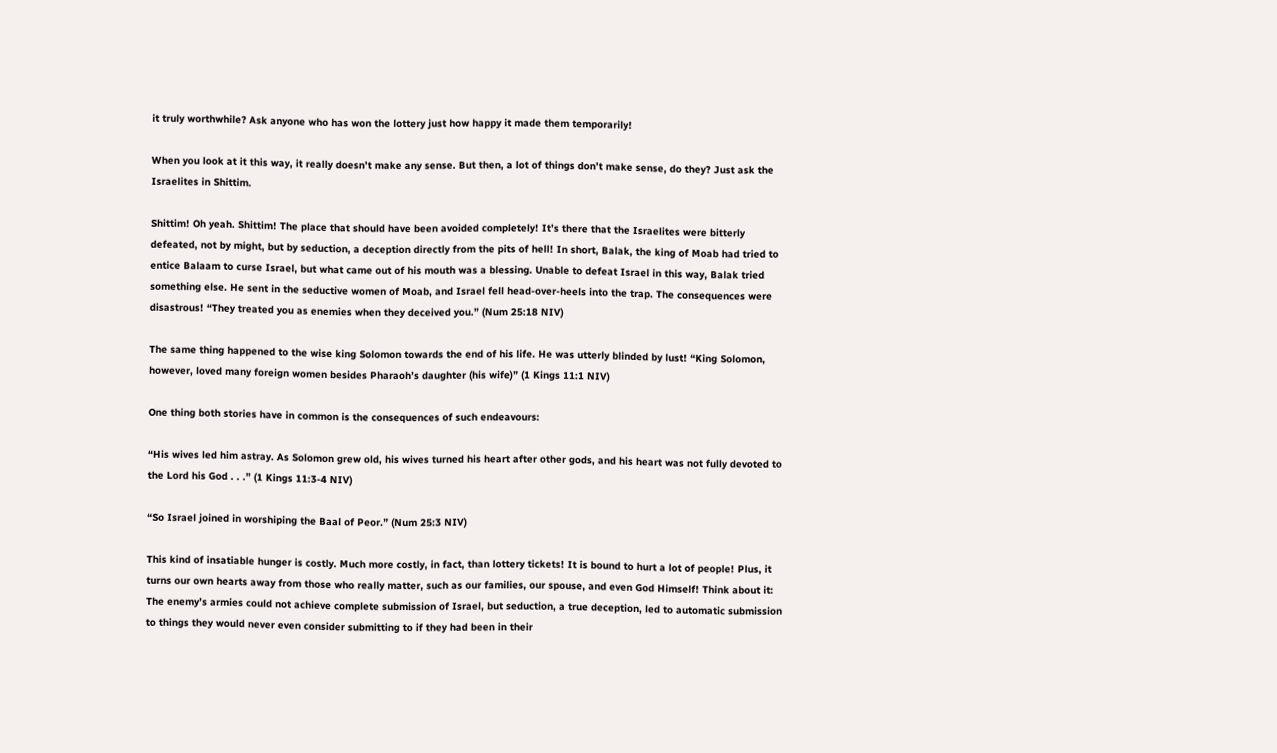it truly worthwhile? Ask anyone who has won the lottery just how happy it made them temporarily!

When you look at it this way, it really doesn’t make any sense. But then, a lot of things don’t make sense, do they? Just ask the Israelites in Shittim.

Shittim! Oh yeah. Shittim! The place that should have been avoided completely! It’s there that the Israelites were bitterly defeated, not by might, but by seduction, a deception directly from the pits of hell! In short, Balak, the king of Moab had tried to entice Balaam to curse Israel, but what came out of his mouth was a blessing. Unable to defeat Israel in this way, Balak tried something else. He sent in the seductive women of Moab, and Israel fell head-over-heels into the trap. The consequences were disastrous! “They treated you as enemies when they deceived you.” (Num 25:18 NIV)

The same thing happened to the wise king Solomon towards the end of his life. He was utterly blinded by lust! “King Solomon, however, loved many foreign women besides Pharaoh’s daughter (his wife)” (1 Kings 11:1 NIV)

One thing both stories have in common is the consequences of such endeavours:

“His wives led him astray. As Solomon grew old, his wives turned his heart after other gods, and his heart was not fully devoted to the Lord his God . . .” (1 Kings 11:3-4 NIV)

“So Israel joined in worshiping the Baal of Peor.” (Num 25:3 NIV)

This kind of insatiable hunger is costly. Much more costly, in fact, than lottery tickets! It is bound to hurt a lot of people! Plus, it turns our own hearts away from those who really matter, such as our families, our spouse, and even God Himself! Think about it: The enemy’s armies could not achieve complete submission of Israel, but seduction, a true deception, led to automatic submission to things they would never even consider submitting to if they had been in their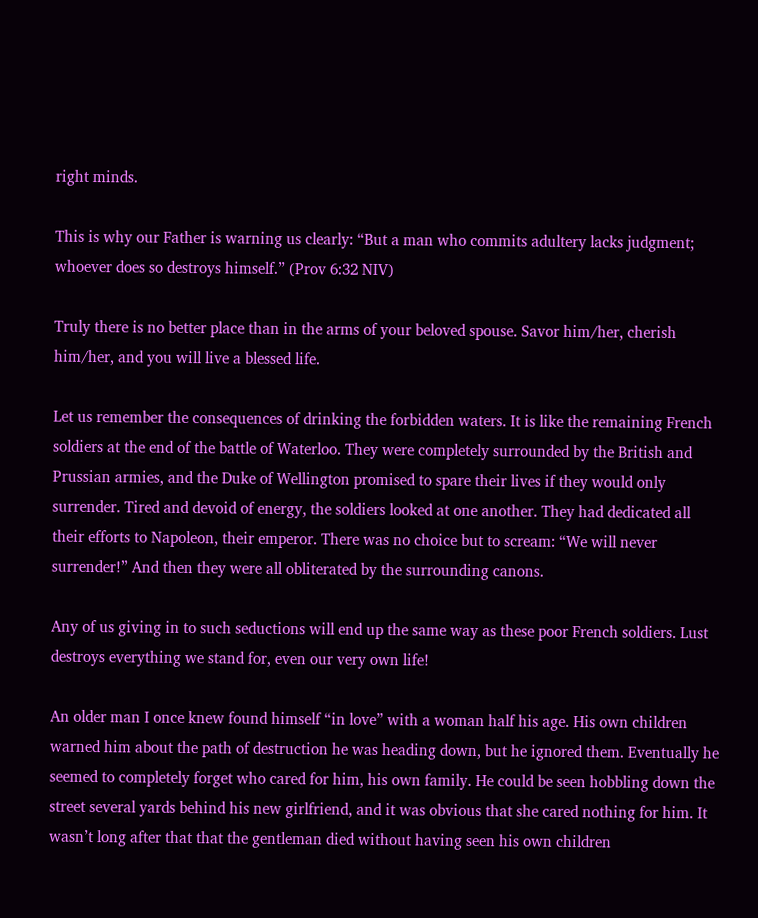right minds.

This is why our Father is warning us clearly: “But a man who commits adultery lacks judgment; whoever does so destroys himself.” (Prov 6:32 NIV)

Truly there is no better place than in the arms of your beloved spouse. Savor him/her, cherish him/her, and you will live a blessed life.

Let us remember the consequences of drinking the forbidden waters. It is like the remaining French soldiers at the end of the battle of Waterloo. They were completely surrounded by the British and Prussian armies, and the Duke of Wellington promised to spare their lives if they would only surrender. Tired and devoid of energy, the soldiers looked at one another. They had dedicated all their efforts to Napoleon, their emperor. There was no choice but to scream: “We will never surrender!” And then they were all obliterated by the surrounding canons.

Any of us giving in to such seductions will end up the same way as these poor French soldiers. Lust destroys everything we stand for, even our very own life!

An older man I once knew found himself “in love” with a woman half his age. His own children warned him about the path of destruction he was heading down, but he ignored them. Eventually he seemed to completely forget who cared for him, his own family. He could be seen hobbling down the street several yards behind his new girlfriend, and it was obvious that she cared nothing for him. It wasn’t long after that that the gentleman died without having seen his own children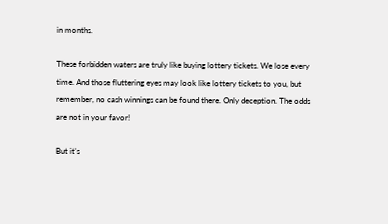in months.

These forbidden waters are truly like buying lottery tickets. We lose every time. And those fluttering eyes may look like lottery tickets to you, but remember, no cash winnings can be found there. Only deception. The odds are not in your favor!

But it’s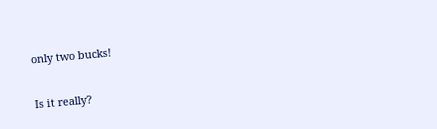only two bucks!

Is it really?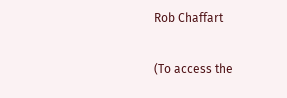Rob Chaffart

(To access the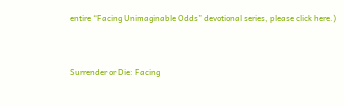entire “Facing Unimaginable Odds” devotional series, please click here.)


Surrender or Die: Facing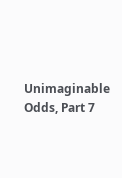Unimaginable Odds, Part 7